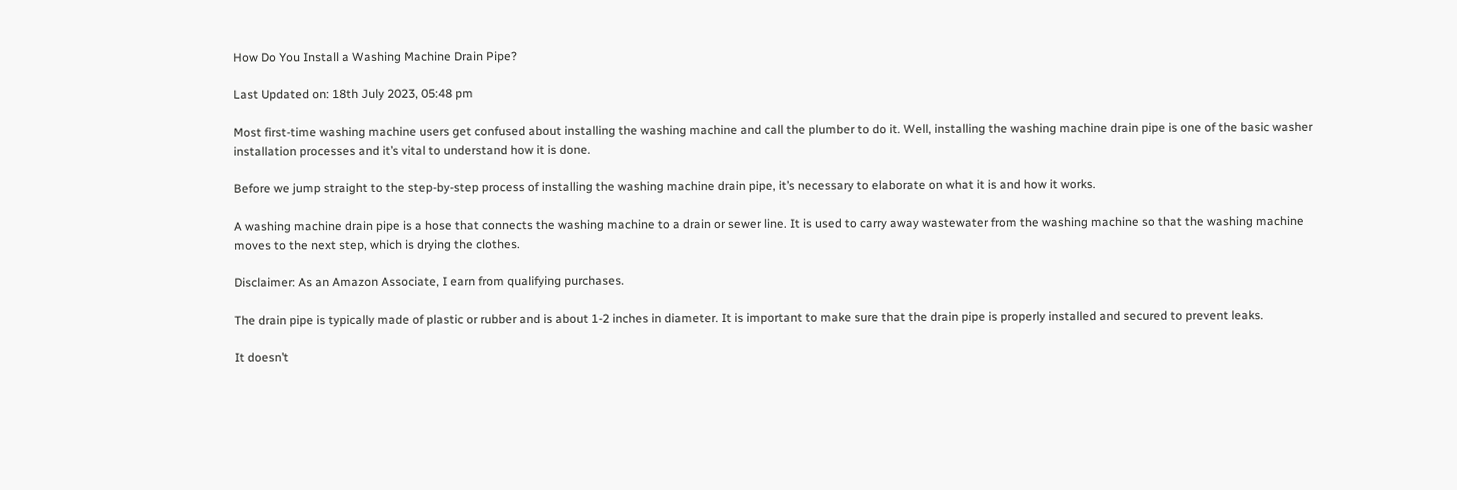How Do You Install a Washing Machine Drain Pipe?

Last Updated on: 18th July 2023, 05:48 pm

Most first-time washing machine users get confused about installing the washing machine and call the plumber to do it. Well, installing the washing machine drain pipe is one of the basic washer installation processes and it’s vital to understand how it is done.

Before we jump straight to the step-by-step process of installing the washing machine drain pipe, it’s necessary to elaborate on what it is and how it works.

A washing machine drain pipe is a hose that connects the washing machine to a drain or sewer line. It is used to carry away wastewater from the washing machine so that the washing machine moves to the next step, which is drying the clothes.

Disclaimer: As an Amazon Associate, I earn from qualifying purchases.

The drain pipe is typically made of plastic or rubber and is about 1-2 inches in diameter. It is important to make sure that the drain pipe is properly installed and secured to prevent leaks.

It doesn’t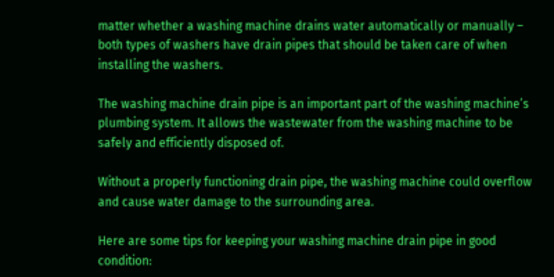matter whether a washing machine drains water automatically or manually – both types of washers have drain pipes that should be taken care of when installing the washers.

The washing machine drain pipe is an important part of the washing machine’s plumbing system. It allows the wastewater from the washing machine to be safely and efficiently disposed of.

Without a properly functioning drain pipe, the washing machine could overflow and cause water damage to the surrounding area.

Here are some tips for keeping your washing machine drain pipe in good condition: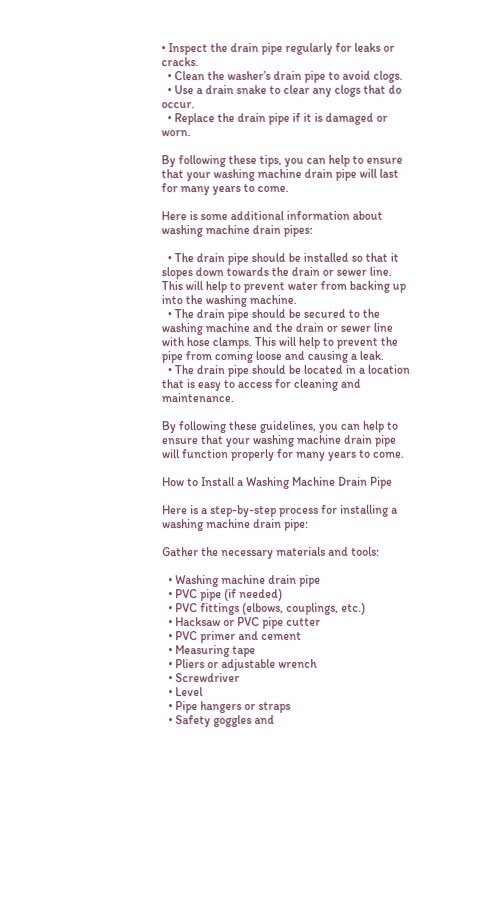• Inspect the drain pipe regularly for leaks or cracks.
  • Clean the washer’s drain pipe to avoid clogs.
  • Use a drain snake to clear any clogs that do occur.
  • Replace the drain pipe if it is damaged or worn.

By following these tips, you can help to ensure that your washing machine drain pipe will last for many years to come.

Here is some additional information about washing machine drain pipes:

  • The drain pipe should be installed so that it slopes down towards the drain or sewer line. This will help to prevent water from backing up into the washing machine.
  • The drain pipe should be secured to the washing machine and the drain or sewer line with hose clamps. This will help to prevent the pipe from coming loose and causing a leak.
  • The drain pipe should be located in a location that is easy to access for cleaning and maintenance.

By following these guidelines, you can help to ensure that your washing machine drain pipe will function properly for many years to come.

How to Install a Washing Machine Drain Pipe

Here is a step-by-step process for installing a washing machine drain pipe:

Gather the necessary materials and tools:

  • Washing machine drain pipe
  • PVC pipe (if needed)
  • PVC fittings (elbows, couplings, etc.)
  • Hacksaw or PVC pipe cutter
  • PVC primer and cement
  • Measuring tape
  • Pliers or adjustable wrench
  • Screwdriver
  • Level
  • Pipe hangers or straps
  • Safety goggles and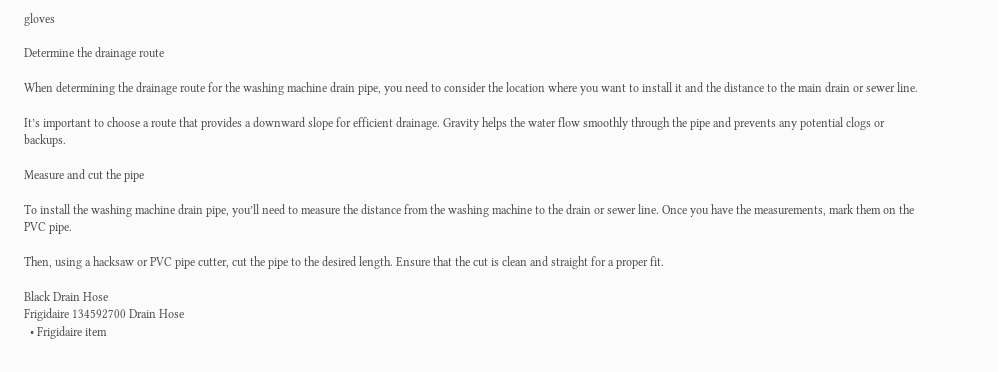gloves

Determine the drainage route

When determining the drainage route for the washing machine drain pipe, you need to consider the location where you want to install it and the distance to the main drain or sewer line.

It’s important to choose a route that provides a downward slope for efficient drainage. Gravity helps the water flow smoothly through the pipe and prevents any potential clogs or backups.

Measure and cut the pipe

To install the washing machine drain pipe, you’ll need to measure the distance from the washing machine to the drain or sewer line. Once you have the measurements, mark them on the PVC pipe.

Then, using a hacksaw or PVC pipe cutter, cut the pipe to the desired length. Ensure that the cut is clean and straight for a proper fit.

Black Drain Hose
Frigidaire 134592700 Drain Hose
  • Frigidaire item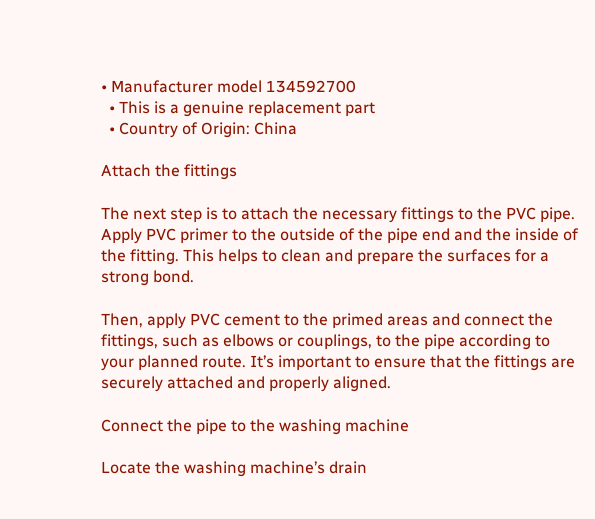• Manufacturer model 134592700
  • This is a genuine replacement part
  • Country of Origin: China

Attach the fittings

The next step is to attach the necessary fittings to the PVC pipe. Apply PVC primer to the outside of the pipe end and the inside of the fitting. This helps to clean and prepare the surfaces for a strong bond.

Then, apply PVC cement to the primed areas and connect the fittings, such as elbows or couplings, to the pipe according to your planned route. It’s important to ensure that the fittings are securely attached and properly aligned.

Connect the pipe to the washing machine

Locate the washing machine’s drain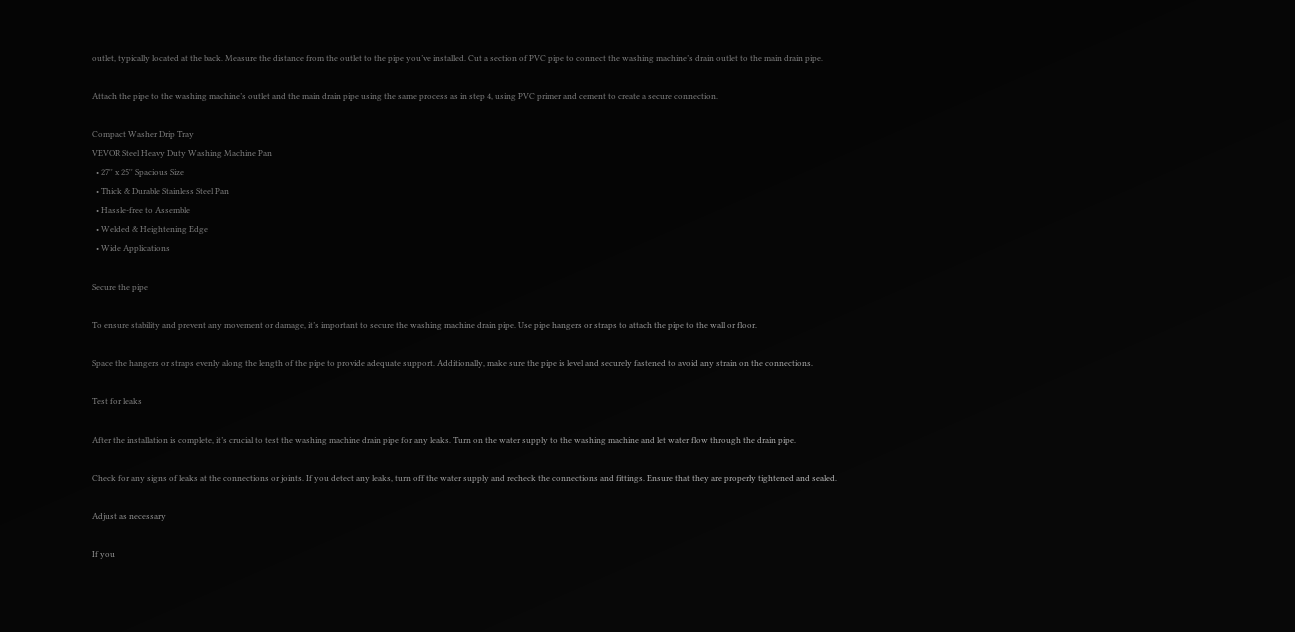outlet, typically located at the back. Measure the distance from the outlet to the pipe you’ve installed. Cut a section of PVC pipe to connect the washing machine’s drain outlet to the main drain pipe.

Attach the pipe to the washing machine’s outlet and the main drain pipe using the same process as in step 4, using PVC primer and cement to create a secure connection.

Compact Washer Drip Tray
VEVOR Steel Heavy Duty Washing Machine Pan
  • 27'' x 25'' Spacious Size
  • Thick & Durable Stainless Steel Pan
  • Hassle-free to Assemble
  • Welded & Heightening Edge
  • Wide Applications

Secure the pipe

To ensure stability and prevent any movement or damage, it’s important to secure the washing machine drain pipe. Use pipe hangers or straps to attach the pipe to the wall or floor.

Space the hangers or straps evenly along the length of the pipe to provide adequate support. Additionally, make sure the pipe is level and securely fastened to avoid any strain on the connections.

Test for leaks

After the installation is complete, it’s crucial to test the washing machine drain pipe for any leaks. Turn on the water supply to the washing machine and let water flow through the drain pipe.

Check for any signs of leaks at the connections or joints. If you detect any leaks, turn off the water supply and recheck the connections and fittings. Ensure that they are properly tightened and sealed.

Adjust as necessary

If you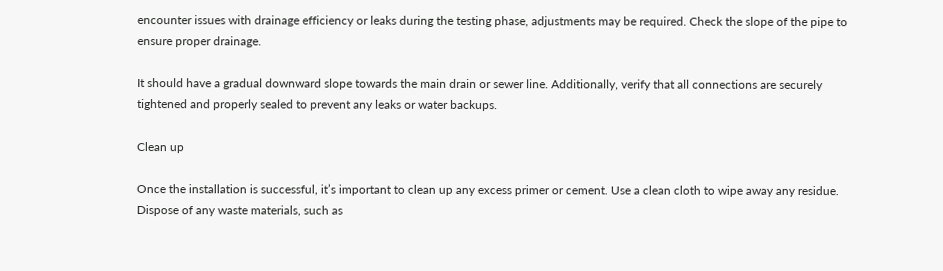encounter issues with drainage efficiency or leaks during the testing phase, adjustments may be required. Check the slope of the pipe to ensure proper drainage.

It should have a gradual downward slope towards the main drain or sewer line. Additionally, verify that all connections are securely tightened and properly sealed to prevent any leaks or water backups.

Clean up

Once the installation is successful, it’s important to clean up any excess primer or cement. Use a clean cloth to wipe away any residue. Dispose of any waste materials, such as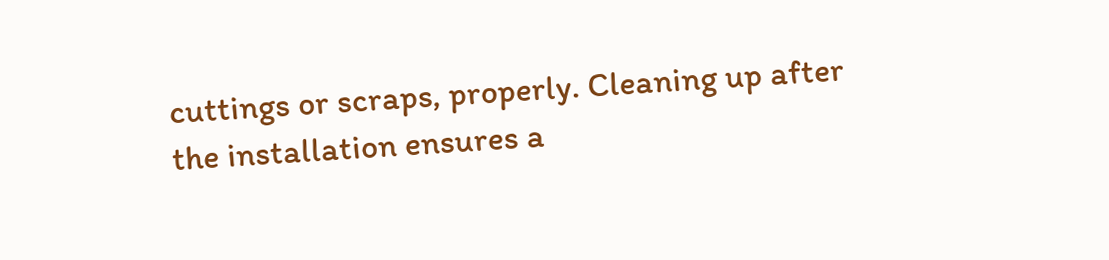cuttings or scraps, properly. Cleaning up after the installation ensures a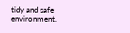tidy and safe environment.